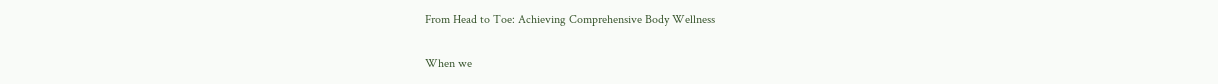From Head to Toe: Achieving Comprehensive Body Wellness

When we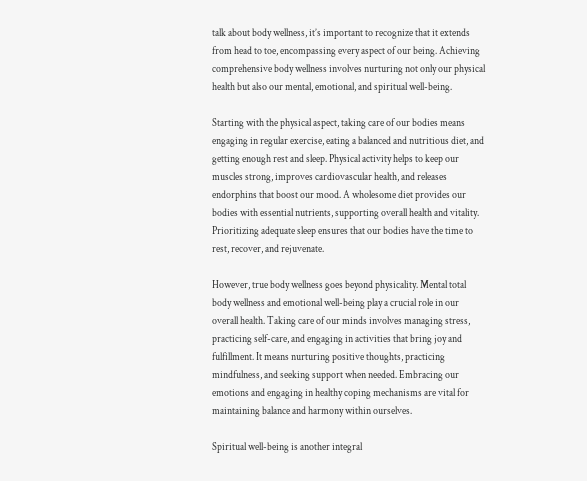talk about body wellness, it’s important to recognize that it extends from head to toe, encompassing every aspect of our being. Achieving comprehensive body wellness involves nurturing not only our physical health but also our mental, emotional, and spiritual well-being.

Starting with the physical aspect, taking care of our bodies means engaging in regular exercise, eating a balanced and nutritious diet, and getting enough rest and sleep. Physical activity helps to keep our muscles strong, improves cardiovascular health, and releases endorphins that boost our mood. A wholesome diet provides our bodies with essential nutrients, supporting overall health and vitality. Prioritizing adequate sleep ensures that our bodies have the time to rest, recover, and rejuvenate.

However, true body wellness goes beyond physicality. Mental total body wellness and emotional well-being play a crucial role in our overall health. Taking care of our minds involves managing stress, practicing self-care, and engaging in activities that bring joy and fulfillment. It means nurturing positive thoughts, practicing mindfulness, and seeking support when needed. Embracing our emotions and engaging in healthy coping mechanisms are vital for maintaining balance and harmony within ourselves.

Spiritual well-being is another integral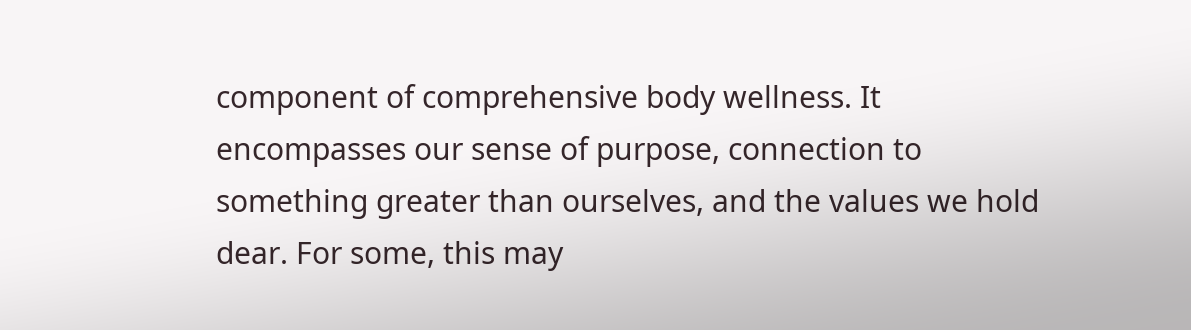component of comprehensive body wellness. It encompasses our sense of purpose, connection to something greater than ourselves, and the values we hold dear. For some, this may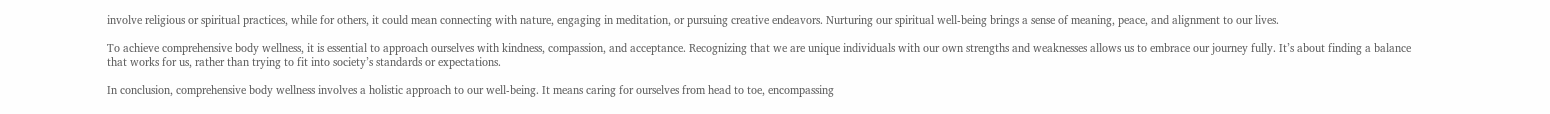involve religious or spiritual practices, while for others, it could mean connecting with nature, engaging in meditation, or pursuing creative endeavors. Nurturing our spiritual well-being brings a sense of meaning, peace, and alignment to our lives.

To achieve comprehensive body wellness, it is essential to approach ourselves with kindness, compassion, and acceptance. Recognizing that we are unique individuals with our own strengths and weaknesses allows us to embrace our journey fully. It’s about finding a balance that works for us, rather than trying to fit into society’s standards or expectations.

In conclusion, comprehensive body wellness involves a holistic approach to our well-being. It means caring for ourselves from head to toe, encompassing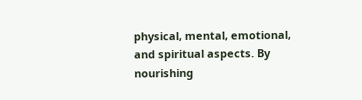physical, mental, emotional, and spiritual aspects. By nourishing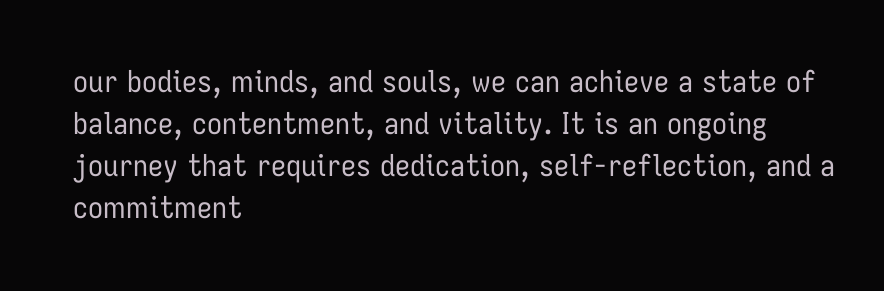our bodies, minds, and souls, we can achieve a state of balance, contentment, and vitality. It is an ongoing journey that requires dedication, self-reflection, and a commitment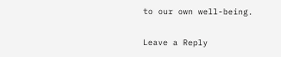to our own well-being.

Leave a Reply